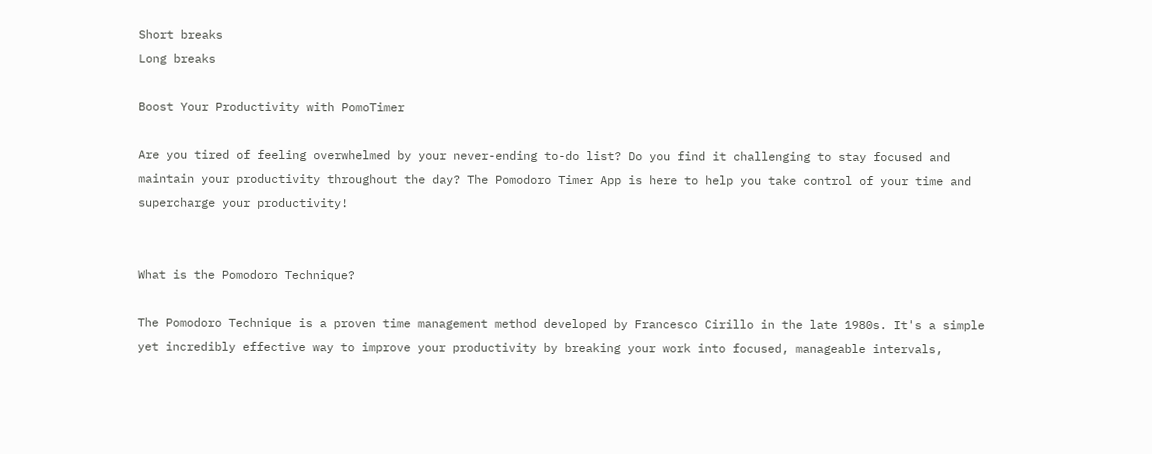Short breaks
Long breaks

Boost Your Productivity with PomoTimer

Are you tired of feeling overwhelmed by your never-ending to-do list? Do you find it challenging to stay focused and maintain your productivity throughout the day? The Pomodoro Timer App is here to help you take control of your time and supercharge your productivity!


What is the Pomodoro Technique?

The Pomodoro Technique is a proven time management method developed by Francesco Cirillo in the late 1980s. It's a simple yet incredibly effective way to improve your productivity by breaking your work into focused, manageable intervals,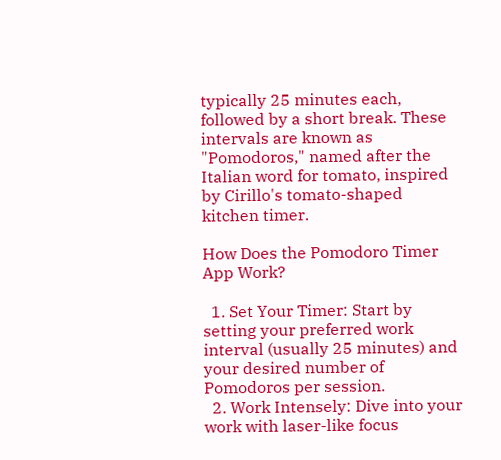typically 25 minutes each, followed by a short break. These intervals are known as "Pomodoros," named after the Italian word for tomato, inspired by Cirillo's tomato-shaped kitchen timer.

How Does the Pomodoro Timer App Work?

  1. Set Your Timer: Start by setting your preferred work interval (usually 25 minutes) and your desired number of Pomodoros per session.
  2. Work Intensely: Dive into your work with laser-like focus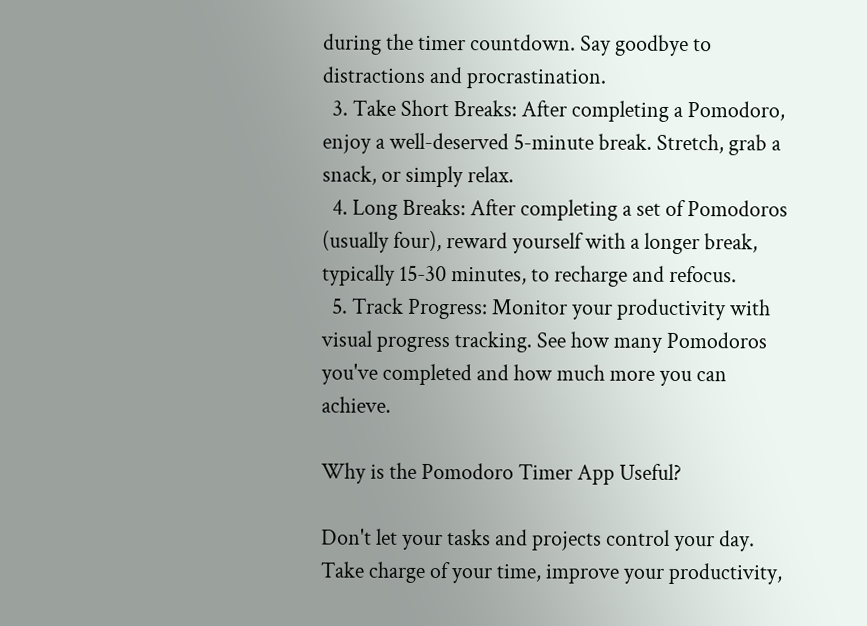during the timer countdown. Say goodbye to distractions and procrastination.
  3. Take Short Breaks: After completing a Pomodoro, enjoy a well-deserved 5-minute break. Stretch, grab a snack, or simply relax.
  4. Long Breaks: After completing a set of Pomodoros (usually four), reward yourself with a longer break, typically 15-30 minutes, to recharge and refocus.
  5. Track Progress: Monitor your productivity with visual progress tracking. See how many Pomodoros you've completed and how much more you can achieve.

Why is the Pomodoro Timer App Useful?

Don't let your tasks and projects control your day. Take charge of your time, improve your productivity,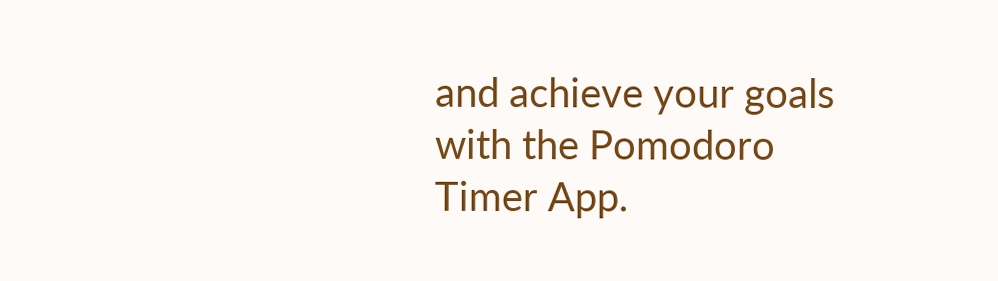and achieve your goals with the Pomodoro Timer App.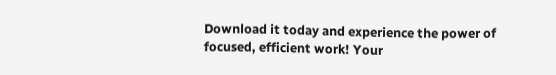Download it today and experience the power of focused, efficient work! Your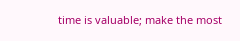time is valuable; make the most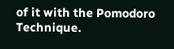of it with the Pomodoro Technique.